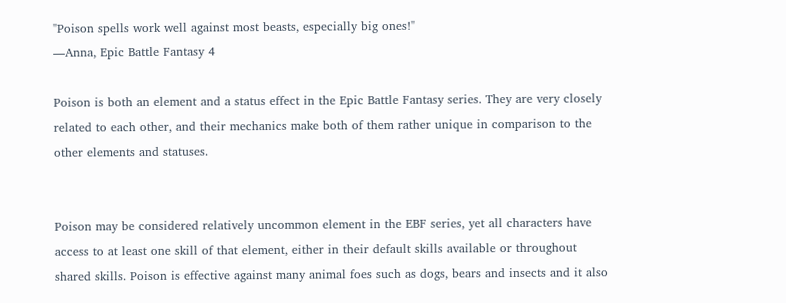"Poison spells work well against most beasts, especially big ones!"
―Anna, Epic Battle Fantasy 4

Poison is both an element and a status effect in the Epic Battle Fantasy series. They are very closely related to each other, and their mechanics make both of them rather unique in comparison to the other elements and statuses.


Poison may be considered relatively uncommon element in the EBF series, yet all characters have access to at least one skill of that element, either in their default skills available or throughout shared skills. Poison is effective against many animal foes such as dogs, bears and insects and it also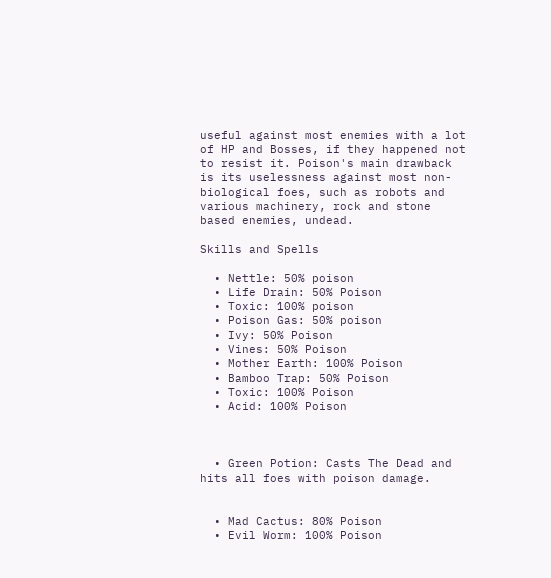useful against most enemies with a lot of HP and Bosses, if they happened not to resist it. Poison's main drawback is its uselessness against most non-biological foes, such as robots and various machinery, rock and stone based enemies, undead.

Skills and Spells

  • Nettle: 50% poison
  • Life Drain: 50% Poison
  • Toxic: 100% poison
  • Poison Gas: 50% poison
  • Ivy: 50% Poison
  • Vines: 50% Poison
  • Mother Earth: 100% Poison
  • Bamboo Trap: 50% Poison
  • Toxic: 100% Poison
  • Acid: 100% Poison



  • Green Potion: Casts The Dead and hits all foes with poison damage.


  • Mad Cactus: 80% Poison
  • Evil Worm: 100% Poison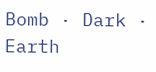Bomb · Dark · Earth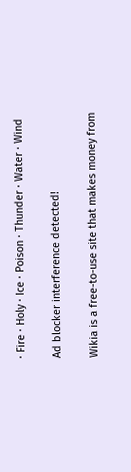· Fire · Holy · Ice · Poison · Thunder · Water · Wind

Ad blocker interference detected!

Wikia is a free-to-use site that makes money from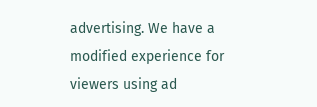advertising. We have a modified experience for viewers using ad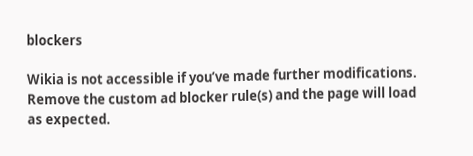blockers

Wikia is not accessible if you’ve made further modifications. Remove the custom ad blocker rule(s) and the page will load as expected.